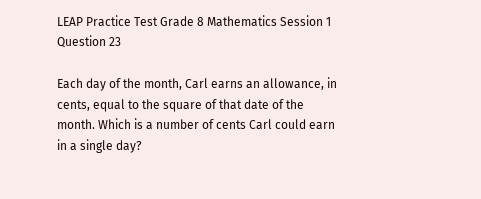LEAP Practice Test Grade 8 Mathematics Session 1 Question 23

Each day of the month, Carl earns an allowance, in cents, equal to the square of that date of the month. Which is a number of cents Carl could earn in a single day?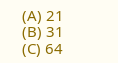(A) 21
(B) 31
(C) 64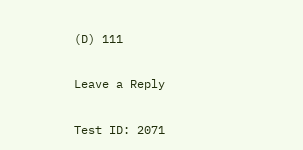(D) 111

Leave a Reply

Test ID: 2071